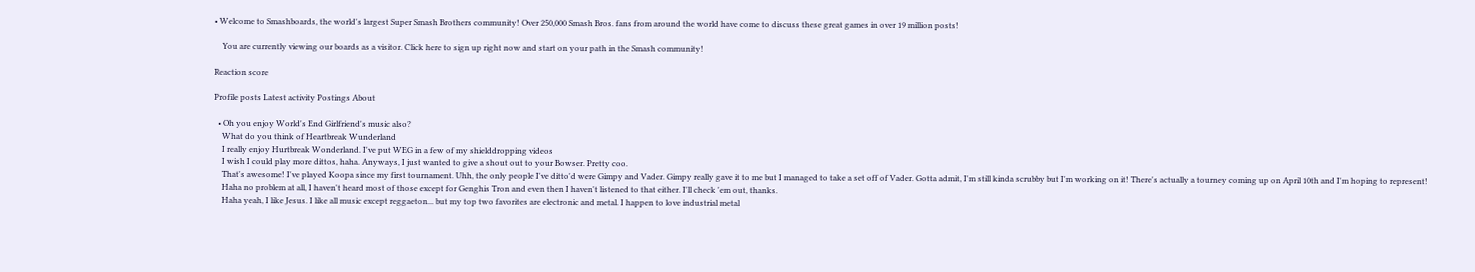• Welcome to Smashboards, the world's largest Super Smash Brothers community! Over 250,000 Smash Bros. fans from around the world have come to discuss these great games in over 19 million posts!

    You are currently viewing our boards as a visitor. Click here to sign up right now and start on your path in the Smash community!

Reaction score

Profile posts Latest activity Postings About

  • Oh you enjoy World's End Girlfriend's music also?
    What do you think of Heartbreak Wunderland
    I really enjoy Hurtbreak Wonderland. I've put WEG in a few of my shielddropping videos
    I wish I could play more dittos, haha. Anyways, I just wanted to give a shout out to your Bowser. Pretty coo.
    That's awesome! I've played Koopa since my first tournament. Uhh, the only people I've ditto'd were Gimpy and Vader. Gimpy really gave it to me but I managed to take a set off of Vader. Gotta admit, I'm still kinda scrubby but I'm working on it! There's actually a tourney coming up on April 10th and I'm hoping to represent!
    Haha no problem at all, I haven't heard most of those except for Genghis Tron and even then I haven't listened to that either. I'll check 'em out, thanks.
    Haha yeah, I like Jesus. I like all music except reggaeton... but my top two favorites are electronic and metal. I happen to love industrial metal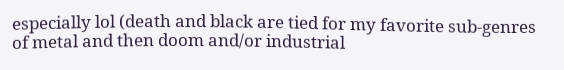especially lol (death and black are tied for my favorite sub-genres of metal and then doom and/or industrial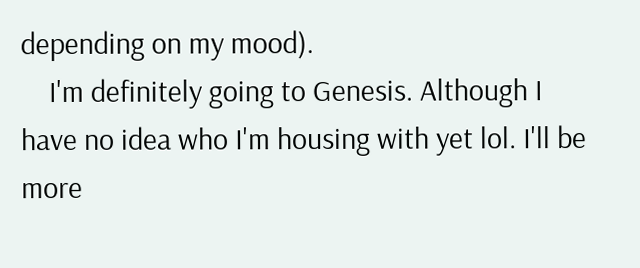depending on my mood).
    I'm definitely going to Genesis. Although I have no idea who I'm housing with yet lol. I'll be more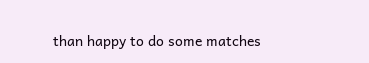than happy to do some matches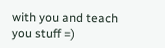with you and teach you stuff =)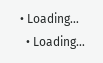• Loading…
  • Loading…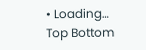• Loading…
Top Bottom